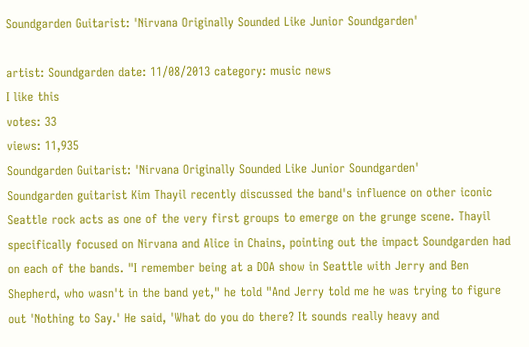Soundgarden Guitarist: 'Nirvana Originally Sounded Like Junior Soundgarden'

artist: Soundgarden date: 11/08/2013 category: music news
I like this
votes: 33
views: 11,935
Soundgarden Guitarist: 'Nirvana Originally Sounded Like Junior Soundgarden'
Soundgarden guitarist Kim Thayil recently discussed the band's influence on other iconic Seattle rock acts as one of the very first groups to emerge on the grunge scene. Thayil specifically focused on Nirvana and Alice in Chains, pointing out the impact Soundgarden had on each of the bands. "I remember being at a DOA show in Seattle with Jerry and Ben Shepherd, who wasn't in the band yet," he told "And Jerry told me he was trying to figure out 'Nothing to Say.' He said, 'What do you do there? It sounds really heavy and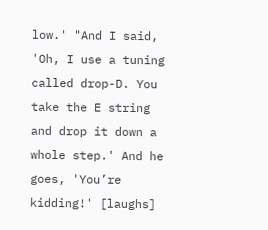low.' "And I said, 'Oh, I use a tuning called drop-D. You take the E string and drop it down a whole step.' And he goes, 'You’re kidding!' [laughs]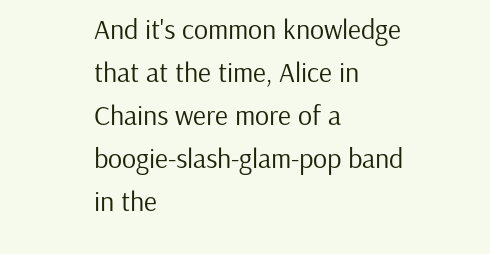And it's common knowledge that at the time, Alice in Chains were more of a boogie-slash-glam-pop band in the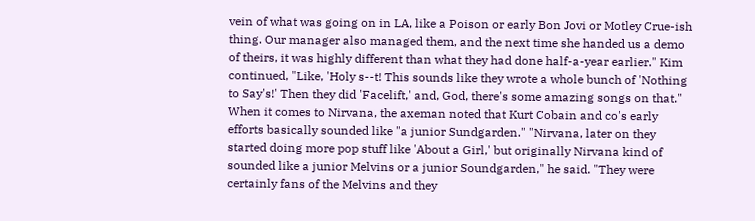vein of what was going on in LA, like a Poison or early Bon Jovi or Motley Crue-ish thing. Our manager also managed them, and the next time she handed us a demo of theirs, it was highly different than what they had done half-a-year earlier." Kim continued, "Like, 'Holy s--t! This sounds like they wrote a whole bunch of 'Nothing to Say's!' Then they did 'Facelift,' and, God, there's some amazing songs on that." When it comes to Nirvana, the axeman noted that Kurt Cobain and co's early efforts basically sounded like "a junior Sundgarden." "Nirvana, later on they started doing more pop stuff like 'About a Girl,' but originally Nirvana kind of sounded like a junior Melvins or a junior Soundgarden," he said. "They were certainly fans of the Melvins and they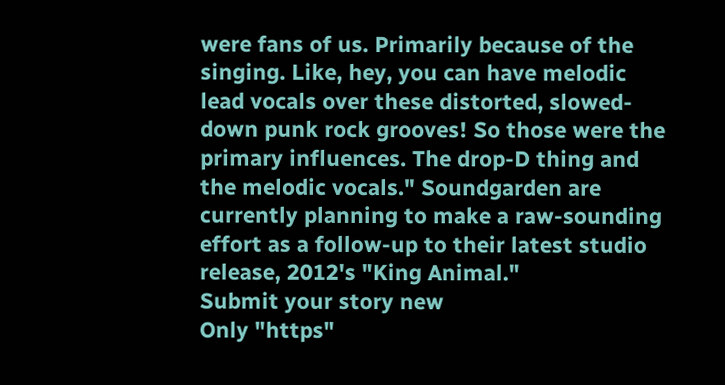were fans of us. Primarily because of the singing. Like, hey, you can have melodic lead vocals over these distorted, slowed-down punk rock grooves! So those were the primary influences. The drop-D thing and the melodic vocals." Soundgarden are currently planning to make a raw-sounding effort as a follow-up to their latest studio release, 2012's "King Animal."
Submit your story new
Only "https"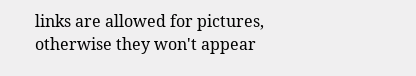links are allowed for pictures,
otherwise they won't appear